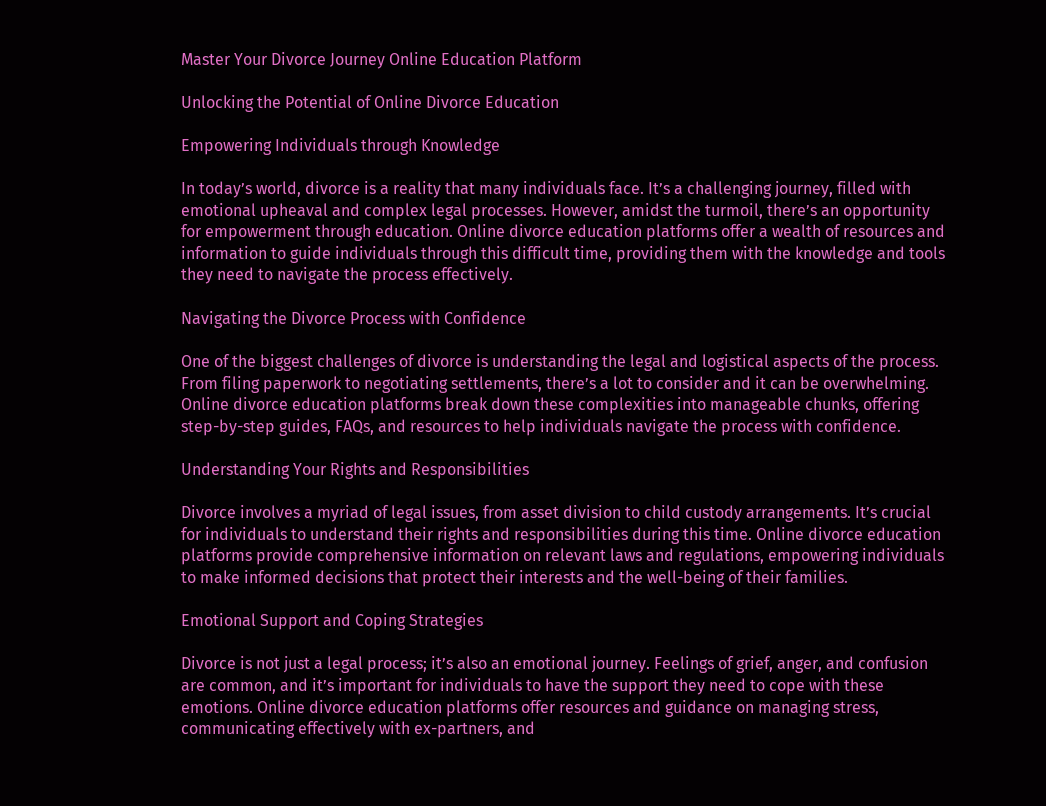Master Your Divorce Journey Online Education Platform

Unlocking the Potential of Online Divorce Education

Empowering Individuals through Knowledge

In today’s world, divorce is a reality that many individuals face. It’s a challenging journey, filled with emotional upheaval and complex legal processes. However, amidst the turmoil, there’s an opportunity for empowerment through education. Online divorce education platforms offer a wealth of resources and information to guide individuals through this difficult time, providing them with the knowledge and tools they need to navigate the process effectively.

Navigating the Divorce Process with Confidence

One of the biggest challenges of divorce is understanding the legal and logistical aspects of the process. From filing paperwork to negotiating settlements, there’s a lot to consider and it can be overwhelming. Online divorce education platforms break down these complexities into manageable chunks, offering step-by-step guides, FAQs, and resources to help individuals navigate the process with confidence.

Understanding Your Rights and Responsibilities

Divorce involves a myriad of legal issues, from asset division to child custody arrangements. It’s crucial for individuals to understand their rights and responsibilities during this time. Online divorce education platforms provide comprehensive information on relevant laws and regulations, empowering individuals to make informed decisions that protect their interests and the well-being of their families.

Emotional Support and Coping Strategies

Divorce is not just a legal process; it’s also an emotional journey. Feelings of grief, anger, and confusion are common, and it’s important for individuals to have the support they need to cope with these emotions. Online divorce education platforms offer resources and guidance on managing stress, communicating effectively with ex-partners, and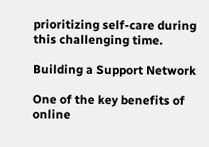prioritizing self-care during this challenging time.

Building a Support Network

One of the key benefits of online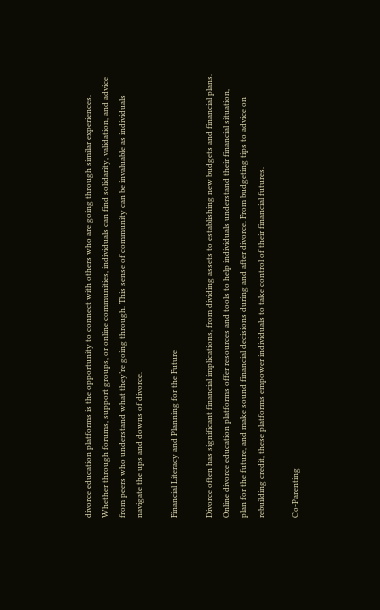divorce education platforms is the opportunity to connect with others who are going through similar experiences. Whether through forums, support groups, or online communities, individuals can find solidarity, validation, and advice from peers who understand what they’re going through. This sense of community can be invaluable as individuals navigate the ups and downs of divorce.

Financial Literacy and Planning for the Future

Divorce often has significant financial implications, from dividing assets to establishing new budgets and financial plans. Online divorce education platforms offer resources and tools to help individuals understand their financial situation, plan for the future, and make sound financial decisions during and after divorce. From budgeting tips to advice on rebuilding credit, these platforms empower individuals to take control of their financial futures.

Co-Parenting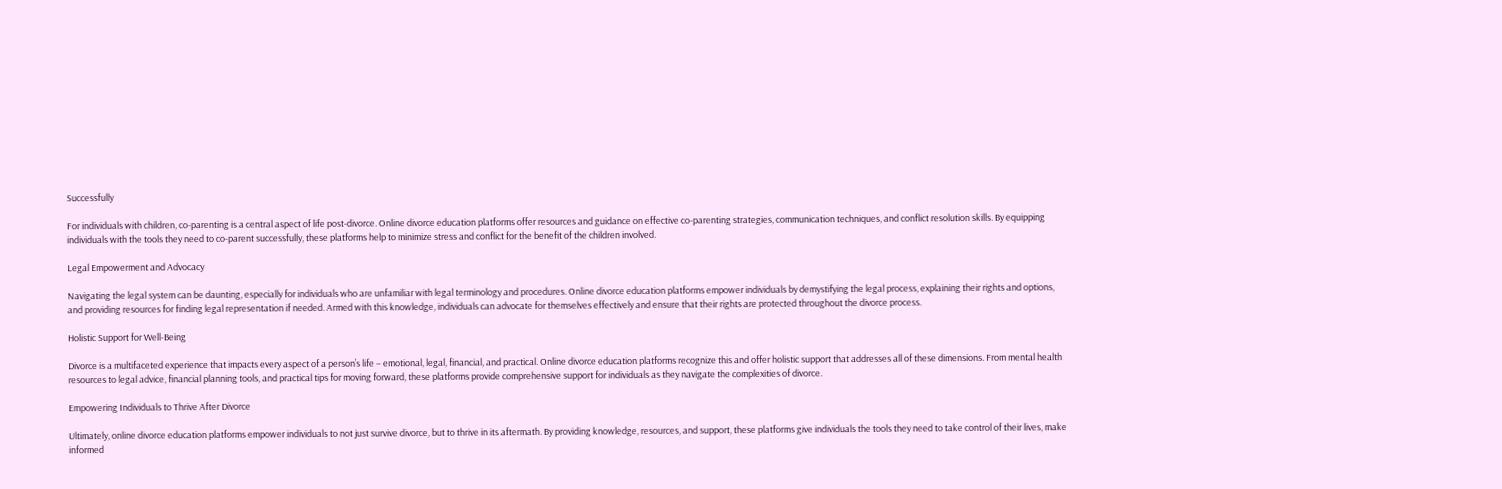Successfully

For individuals with children, co-parenting is a central aspect of life post-divorce. Online divorce education platforms offer resources and guidance on effective co-parenting strategies, communication techniques, and conflict resolution skills. By equipping individuals with the tools they need to co-parent successfully, these platforms help to minimize stress and conflict for the benefit of the children involved.

Legal Empowerment and Advocacy

Navigating the legal system can be daunting, especially for individuals who are unfamiliar with legal terminology and procedures. Online divorce education platforms empower individuals by demystifying the legal process, explaining their rights and options, and providing resources for finding legal representation if needed. Armed with this knowledge, individuals can advocate for themselves effectively and ensure that their rights are protected throughout the divorce process.

Holistic Support for Well-Being

Divorce is a multifaceted experience that impacts every aspect of a person’s life – emotional, legal, financial, and practical. Online divorce education platforms recognize this and offer holistic support that addresses all of these dimensions. From mental health resources to legal advice, financial planning tools, and practical tips for moving forward, these platforms provide comprehensive support for individuals as they navigate the complexities of divorce.

Empowering Individuals to Thrive After Divorce

Ultimately, online divorce education platforms empower individuals to not just survive divorce, but to thrive in its aftermath. By providing knowledge, resources, and support, these platforms give individuals the tools they need to take control of their lives, make informed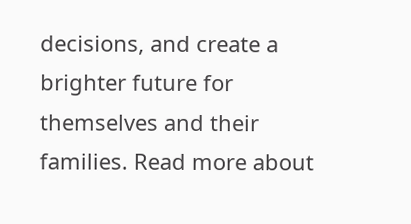decisions, and create a brighter future for themselves and their families. Read more about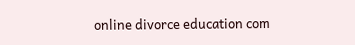online divorce education com